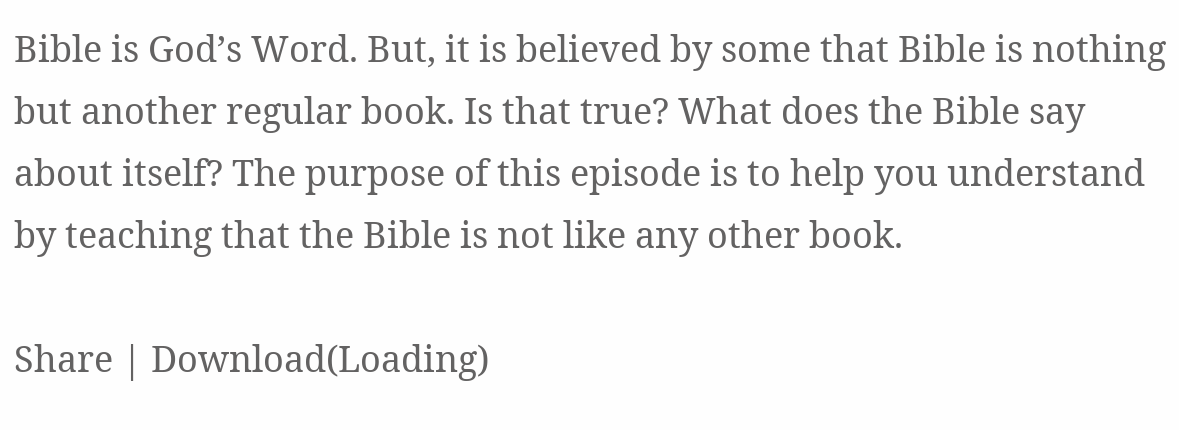Bible is God’s Word. But, it is believed by some that Bible is nothing but another regular book. Is that true? What does the Bible say about itself? The purpose of this episode is to help you understand by teaching that the Bible is not like any other book.

Share | Download(Loading)